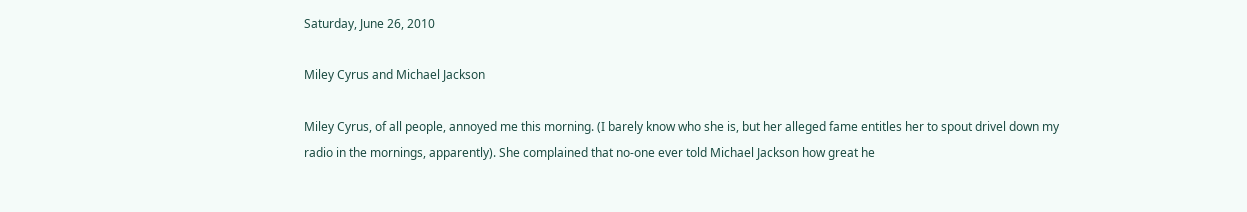Saturday, June 26, 2010

Miley Cyrus and Michael Jackson

Miley Cyrus, of all people, annoyed me this morning. (I barely know who she is, but her alleged fame entitles her to spout drivel down my radio in the mornings, apparently). She complained that no-one ever told Michael Jackson how great he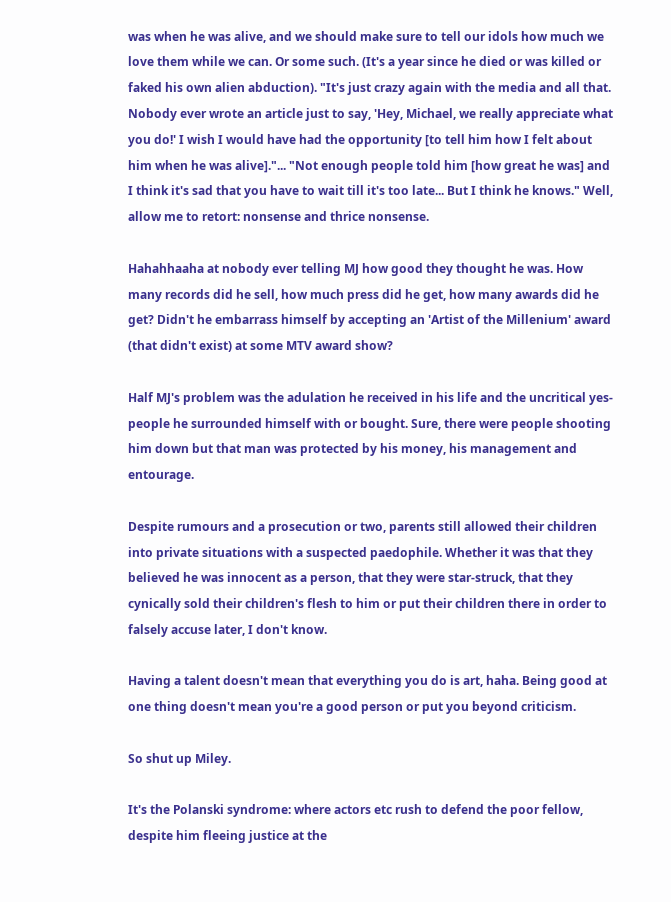was when he was alive, and we should make sure to tell our idols how much we love them while we can. Or some such. (It's a year since he died or was killed or faked his own alien abduction). "It's just crazy again with the media and all that. Nobody ever wrote an article just to say, 'Hey, Michael, we really appreciate what you do!' I wish I would have had the opportunity [to tell him how I felt about him when he was alive]."... "Not enough people told him [how great he was] and I think it's sad that you have to wait till it's too late... But I think he knows." Well, allow me to retort: nonsense and thrice nonsense.

Hahahhaaha at nobody ever telling MJ how good they thought he was. How many records did he sell, how much press did he get, how many awards did he get? Didn't he embarrass himself by accepting an 'Artist of the Millenium' award (that didn't exist) at some MTV award show?

Half MJ's problem was the adulation he received in his life and the uncritical yes-people he surrounded himself with or bought. Sure, there were people shooting him down but that man was protected by his money, his management and entourage.

Despite rumours and a prosecution or two, parents still allowed their children into private situations with a suspected paedophile. Whether it was that they believed he was innocent as a person, that they were star-struck, that they cynically sold their children's flesh to him or put their children there in order to falsely accuse later, I don't know.

Having a talent doesn't mean that everything you do is art, haha. Being good at one thing doesn't mean you're a good person or put you beyond criticism.

So shut up Miley.

It's the Polanski syndrome: where actors etc rush to defend the poor fellow, despite him fleeing justice at the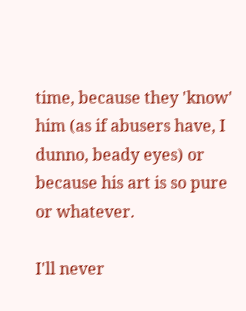time, because they 'know' him (as if abusers have, I dunno, beady eyes) or because his art is so pure or whatever.

I'll never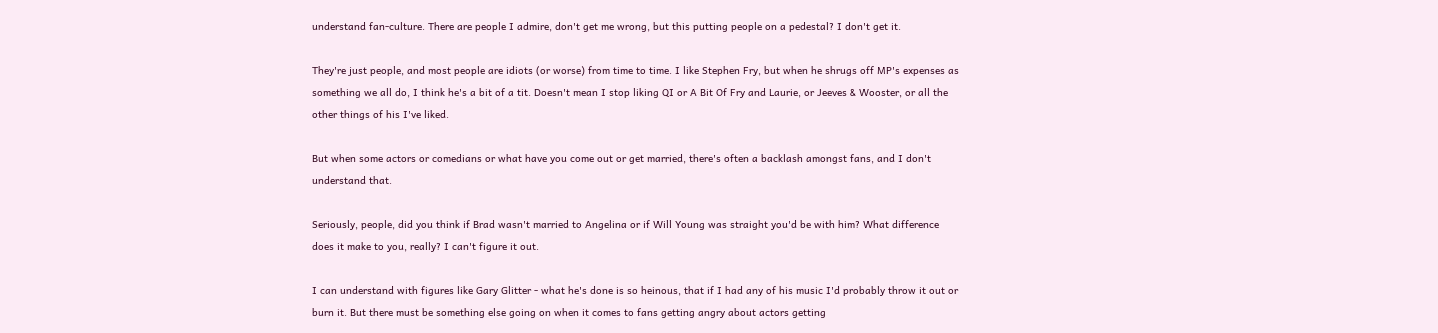understand fan-culture. There are people I admire, don't get me wrong, but this putting people on a pedestal? I don't get it.

They're just people, and most people are idiots (or worse) from time to time. I like Stephen Fry, but when he shrugs off MP's expenses as something we all do, I think he's a bit of a tit. Doesn't mean I stop liking QI or A Bit Of Fry and Laurie, or Jeeves & Wooster, or all the other things of his I've liked.

But when some actors or comedians or what have you come out or get married, there's often a backlash amongst fans, and I don't understand that.

Seriously, people, did you think if Brad wasn't married to Angelina or if Will Young was straight you'd be with him? What difference does it make to you, really? I can't figure it out.

I can understand with figures like Gary Glitter - what he's done is so heinous, that if I had any of his music I'd probably throw it out or burn it. But there must be something else going on when it comes to fans getting angry about actors getting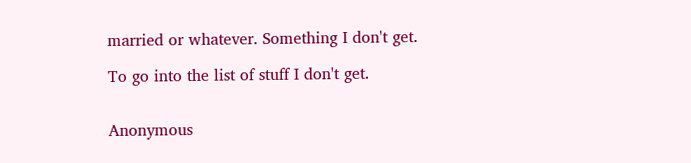married or whatever. Something I don't get.

To go into the list of stuff I don't get.


Anonymous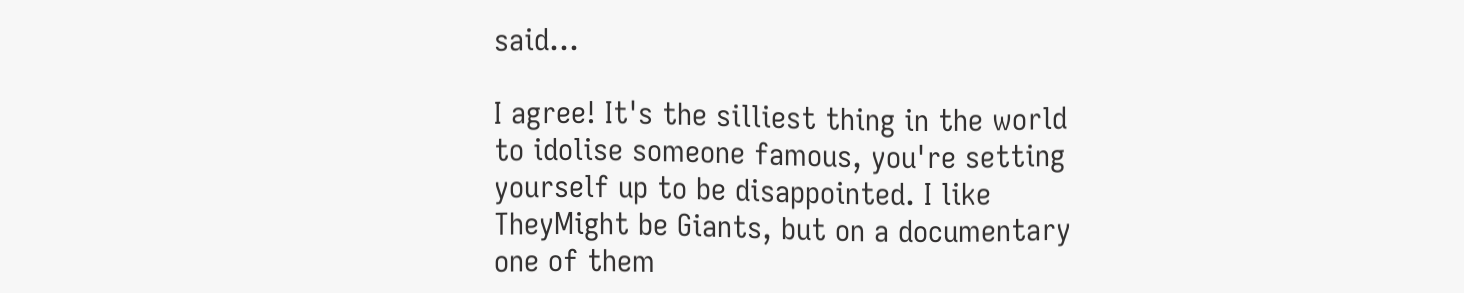said...

I agree! It's the silliest thing in the world to idolise someone famous, you're setting yourself up to be disappointed. I like TheyMight be Giants, but on a documentary one of them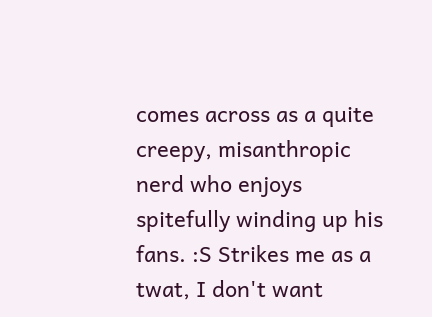comes across as a quite creepy, misanthropic nerd who enjoys spitefully winding up his fans. :S Strikes me as a twat, I don't want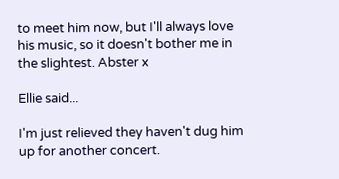to meet him now, but I'll always love his music, so it doesn't bother me in the slightest. Abster x

Ellie said...

I'm just relieved they haven't dug him up for another concert.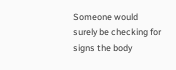Someone would surely be checking for signs the body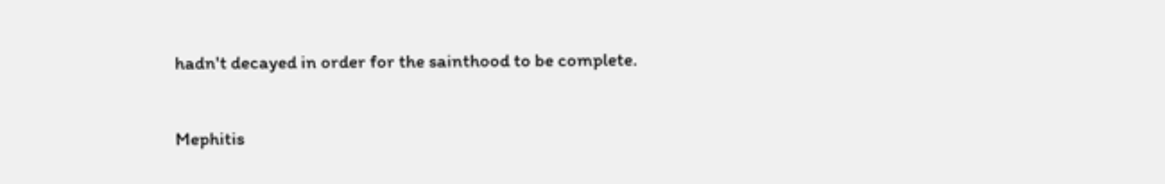hadn't decayed in order for the sainthood to be complete.

Mephitis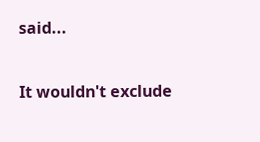said...

It wouldn't exclude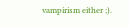vampirism either ;).